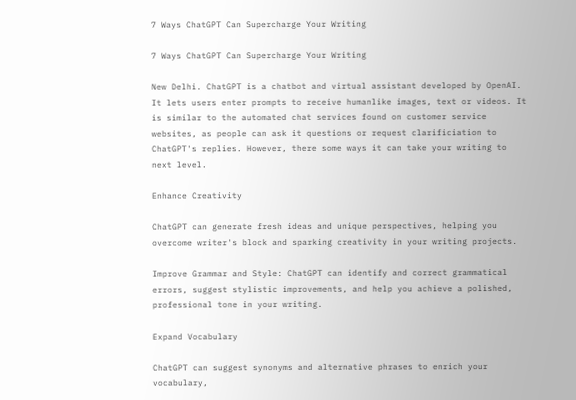7 Ways ChatGPT Can Supercharge Your Writing

7 Ways ChatGPT Can Supercharge Your Writing

New Delhi. ChatGPT is a chatbot and virtual assistant developed by OpenAI. It lets users enter prompts to receive humanlike images, text or videos. It is similar to the automated chat services found on customer service websites, as people can ask it questions or request clarificiation to ChatGPT's replies. However, there some ways it can take your writing to next level.

Enhance Creativity

ChatGPT can generate fresh ideas and unique perspectives, helping you overcome writer's block and sparking creativity in your writing projects.

Improve Grammar and Style: ChatGPT can identify and correct grammatical errors, suggest stylistic improvements, and help you achieve a polished, professional tone in your writing.

Expand Vocabulary

ChatGPT can suggest synonyms and alternative phrases to enrich your vocabulary,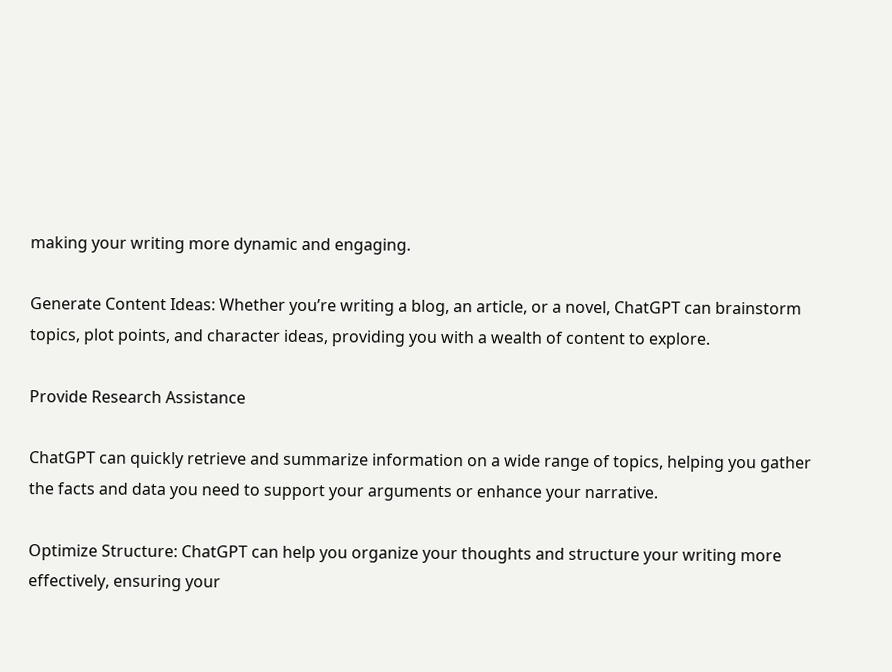making your writing more dynamic and engaging.

Generate Content Ideas: Whether you’re writing a blog, an article, or a novel, ChatGPT can brainstorm topics, plot points, and character ideas, providing you with a wealth of content to explore.

Provide Research Assistance

ChatGPT can quickly retrieve and summarize information on a wide range of topics, helping you gather the facts and data you need to support your arguments or enhance your narrative.

Optimize Structure: ChatGPT can help you organize your thoughts and structure your writing more effectively, ensuring your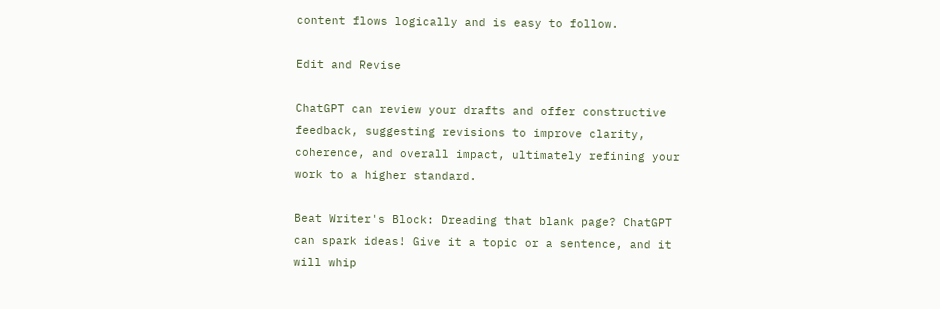content flows logically and is easy to follow.

Edit and Revise

ChatGPT can review your drafts and offer constructive feedback, suggesting revisions to improve clarity, coherence, and overall impact, ultimately refining your work to a higher standard.

Beat Writer's Block: Dreading that blank page? ChatGPT can spark ideas! Give it a topic or a sentence, and it will whip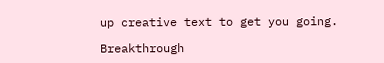up creative text to get you going.

Breakthrough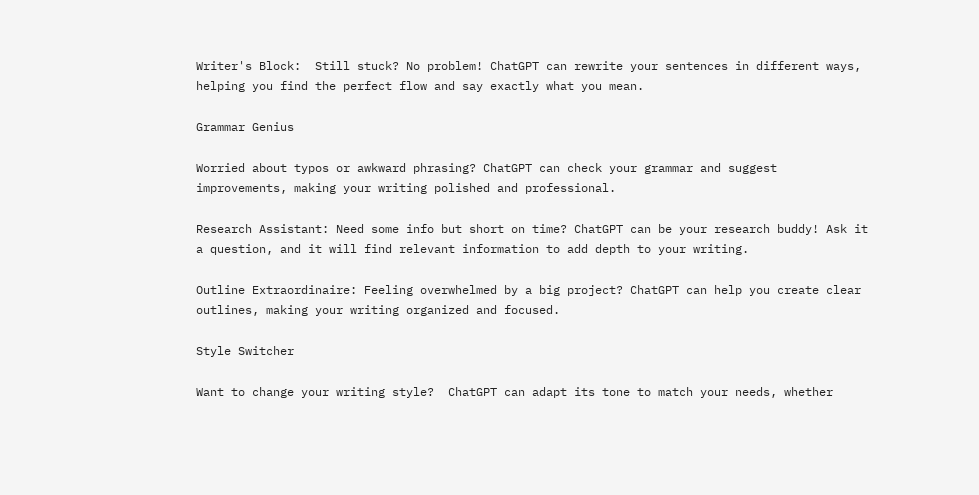Writer's Block:  Still stuck? No problem! ChatGPT can rewrite your sentences in different ways, helping you find the perfect flow and say exactly what you mean.

Grammar Genius

Worried about typos or awkward phrasing? ChatGPT can check your grammar and suggest improvements, making your writing polished and professional.

Research Assistant: Need some info but short on time? ChatGPT can be your research buddy! Ask it a question, and it will find relevant information to add depth to your writing.

Outline Extraordinaire: Feeling overwhelmed by a big project? ChatGPT can help you create clear outlines, making your writing organized and focused.

Style Switcher

Want to change your writing style?  ChatGPT can adapt its tone to match your needs, whether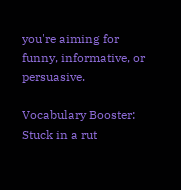you're aiming for funny, informative, or persuasive.

Vocabulary Booster: Stuck in a rut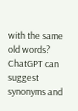with the same old words? ChatGPT can suggest synonyms and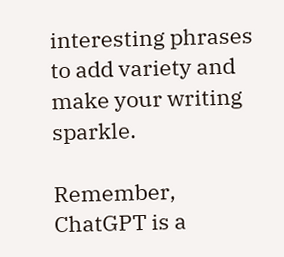interesting phrases to add variety and make your writing sparkle.

Remember, ChatGPT is a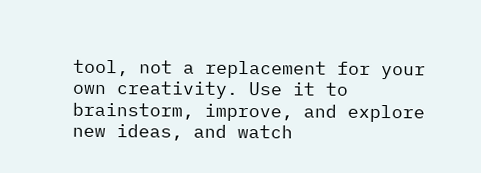tool, not a replacement for your own creativity. Use it to brainstorm, improve, and explore new ideas, and watch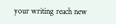your writing reach new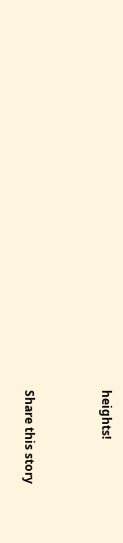heights!


Share this story